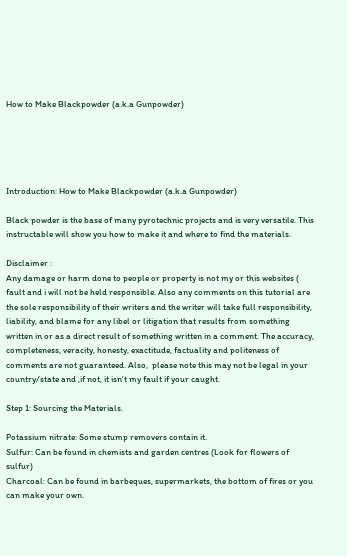How to Make Blackpowder (a.k.a Gunpowder)





Introduction: How to Make Blackpowder (a.k.a Gunpowder)

Black powder is the base of many pyrotechnic projects and is very versatile. This instructable will show you how to make it and where to find the materials.

Disclaimer :
Any damage or harm done to people or property is not my or this websites ( fault and i will not be held responsible. Also any comments on this tutorial are the sole responsibility of their writers and the writer will take full responsibility, liability, and blame for any libel or litigation that results from something written in or as a direct result of something written in a comment. The accuracy, completeness, veracity, honesty, exactitude, factuality and politeness of comments are not guaranteed. Also,  please note this may not be legal in your country/state and ,if not, it isn't my fault if your caught.

Step 1: Sourcing the Materials.

Potassium nitrate: Some stump removers contain it.
Sulfur: Can be found in chemists and garden centres (Look for flowers of sulfur)
Charcoal: Can be found in barbeques, supermarkets, the bottom of fires or you can make your own.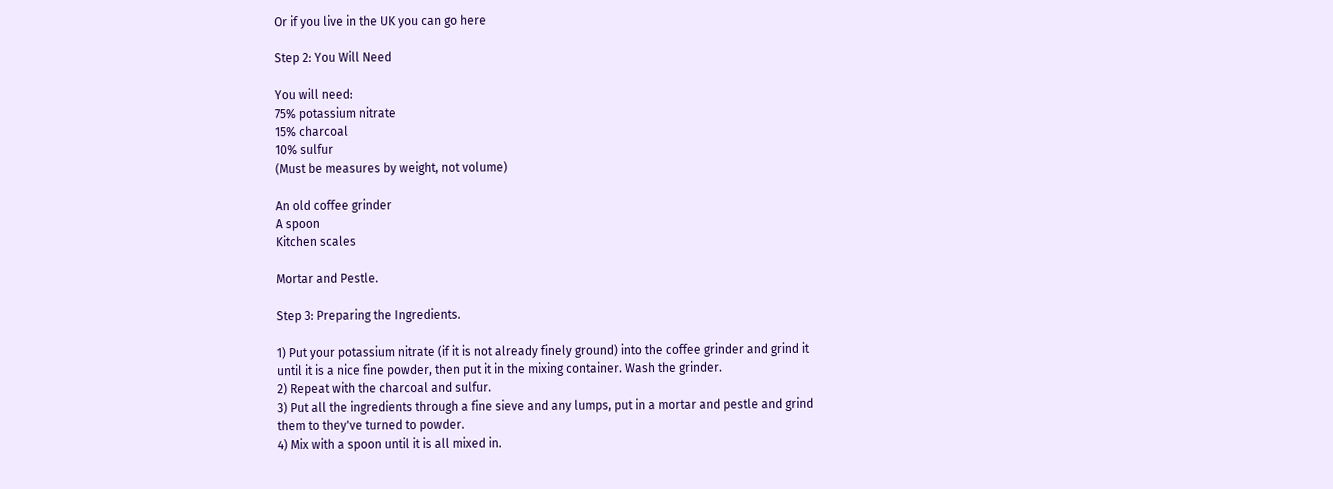Or if you live in the UK you can go here

Step 2: You Will Need

You will need:
75% potassium nitrate
15% charcoal
10% sulfur
(Must be measures by weight, not volume)

An old coffee grinder
A spoon
Kitchen scales

Mortar and Pestle.

Step 3: Preparing the Ingredients.

1) Put your potassium nitrate (if it is not already finely ground) into the coffee grinder and grind it until it is a nice fine powder, then put it in the mixing container. Wash the grinder.
2) Repeat with the charcoal and sulfur.
3) Put all the ingredients through a fine sieve and any lumps, put in a mortar and pestle and grind them to they've turned to powder.
4) Mix with a spoon until it is all mixed in.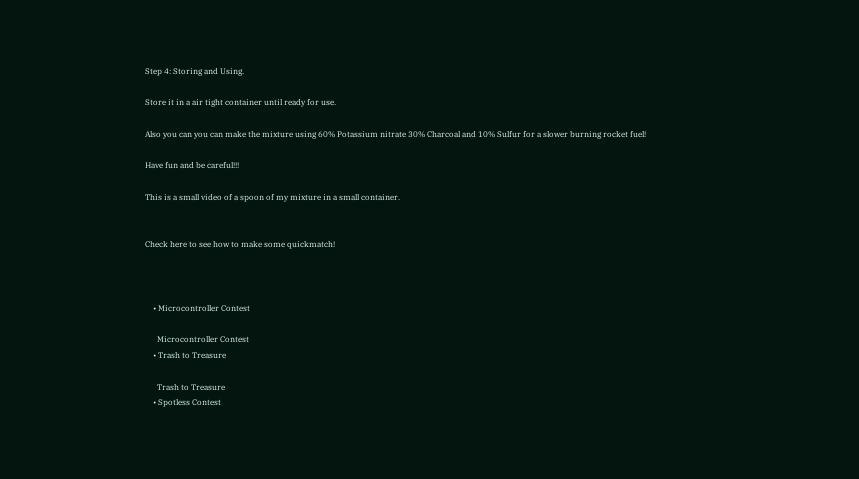Step 4: Storing and Using.

Store it in a air tight container until ready for use.

Also you can you can make the mixture using 60% Potassium nitrate 30% Charcoal and 10% Sulfur for a slower burning rocket fuel!

Have fun and be careful!!!

This is a small video of a spoon of my mixture in a small container.


Check here to see how to make some quickmatch!



    • Microcontroller Contest

      Microcontroller Contest
    • Trash to Treasure

      Trash to Treasure
    • Spotless Contest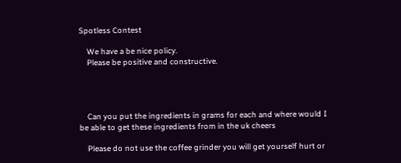Spotless Contest

    We have a be nice policy.
    Please be positive and constructive.




    Can you put the ingredients in grams for each and where would I be able to get these ingredients from in the uk cheers

    Please do not use the coffee grinder you will get yourself hurt or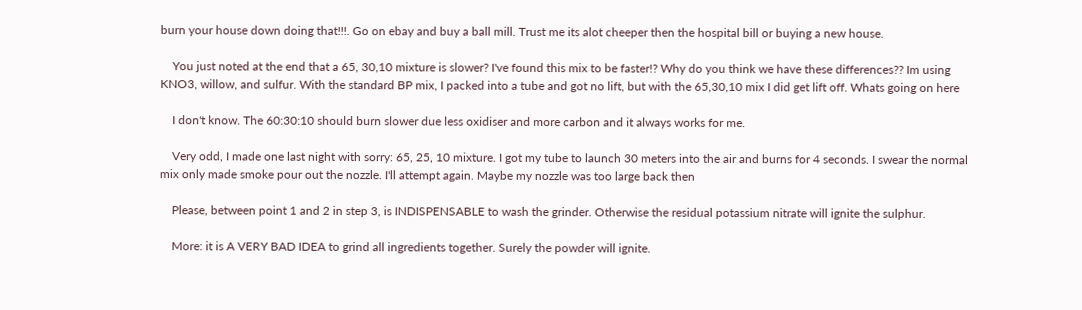burn your house down doing that!!!. Go on ebay and buy a ball mill. Trust me its alot cheeper then the hospital bill or buying a new house.

    You just noted at the end that a 65, 30,10 mixture is slower? I've found this mix to be faster!? Why do you think we have these differences?? Im using KNO3, willow, and sulfur. With the standard BP mix, I packed into a tube and got no lift, but with the 65,30,10 mix I did get lift off. Whats going on here

    I don't know. The 60:30:10 should burn slower due less oxidiser and more carbon and it always works for me.

    Very odd, I made one last night with sorry: 65, 25, 10 mixture. I got my tube to launch 30 meters into the air and burns for 4 seconds. I swear the normal mix only made smoke pour out the nozzle. I'll attempt again. Maybe my nozzle was too large back then

    Please, between point 1 and 2 in step 3, is INDISPENSABLE to wash the grinder. Otherwise the residual potassium nitrate will ignite the sulphur.

    More: it is A VERY BAD IDEA to grind all ingredients together. Surely the powder will ignite.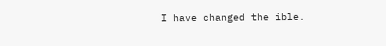I have changed the ible.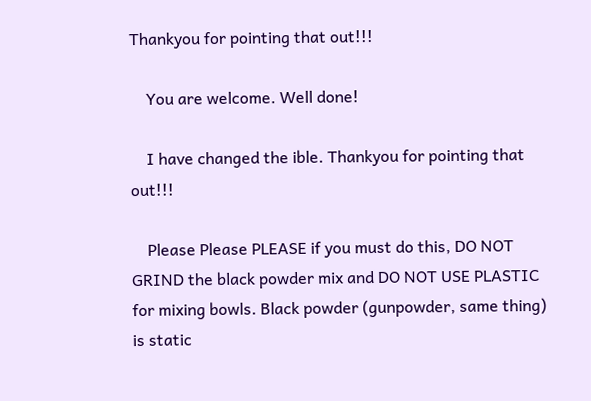Thankyou for pointing that out!!!

    You are welcome. Well done!

    I have changed the ible. Thankyou for pointing that out!!!

    Please Please PLEASE if you must do this, DO NOT GRIND the black powder mix and DO NOT USE PLASTIC for mixing bowls. Black powder (gunpowder, same thing) is static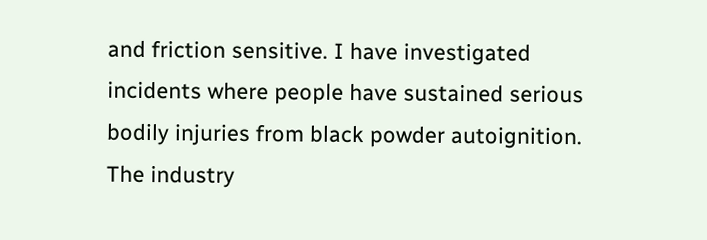and friction sensitive. I have investigated incidents where people have sustained serious bodily injuries from black powder autoignition. The industry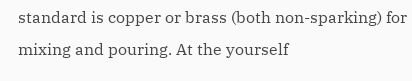standard is copper or brass (both non-sparking) for mixing and pouring. At the yourself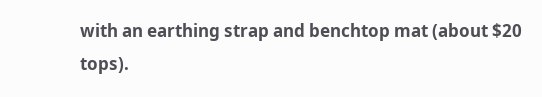with an earthing strap and benchtop mat (about $20 tops).